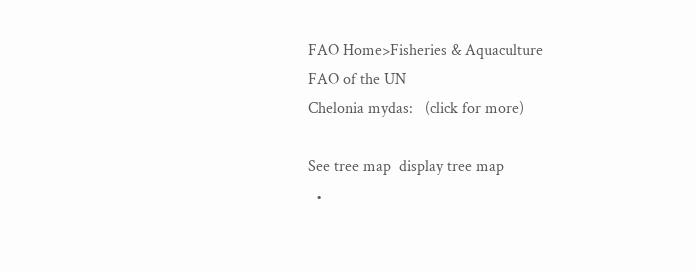FAO Home>Fisheries & Aquaculture
FAO of the UN
Chelonia mydas:   (click for more)

See tree map  display tree map
  •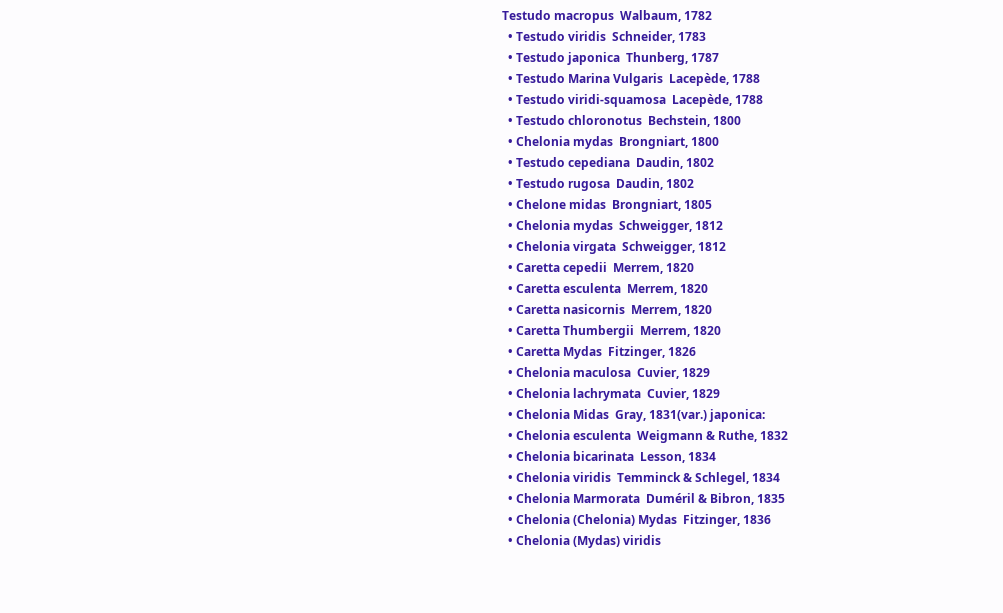Testudo macropus  Walbaum, 1782
  • Testudo viridis  Schneider, 1783
  • Testudo japonica  Thunberg, 1787
  • Testudo Marina Vulgaris  Lacepède, 1788
  • Testudo viridi-squamosa  Lacepède, 1788
  • Testudo chloronotus  Bechstein, 1800
  • Chelonia mydas  Brongniart, 1800
  • Testudo cepediana  Daudin, 1802
  • Testudo rugosa  Daudin, 1802
  • Chelone midas  Brongniart, 1805
  • Chelonia mydas  Schweigger, 1812
  • Chelonia virgata  Schweigger, 1812
  • Caretta cepedii  Merrem, 1820
  • Caretta esculenta  Merrem, 1820
  • Caretta nasicornis  Merrem, 1820
  • Caretta Thumbergii  Merrem, 1820
  • Caretta Mydas  Fitzinger, 1826
  • Chelonia maculosa  Cuvier, 1829
  • Chelonia lachrymata  Cuvier, 1829
  • Chelonia Midas  Gray, 1831(var.) japonica:
  • Chelonia esculenta  Weigmann & Ruthe, 1832
  • Chelonia bicarinata  Lesson, 1834
  • Chelonia viridis  Temminck & Schlegel, 1834
  • Chelonia Marmorata  Duméril & Bibron, 1835
  • Chelonia (Chelonia) Mydas  Fitzinger, 1836
  • Chelonia (Mydas) viridis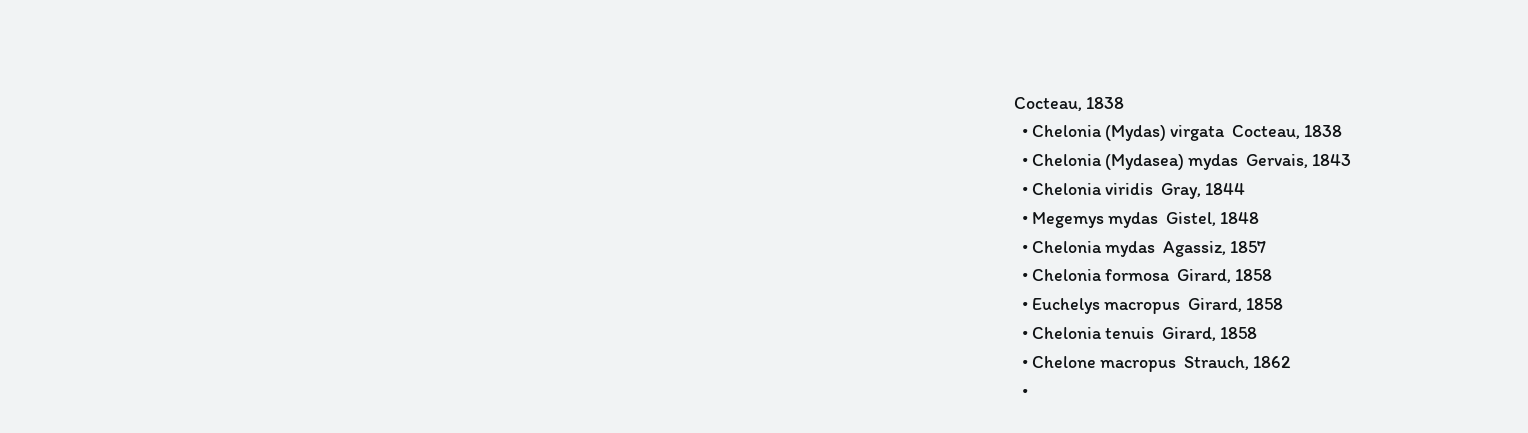Cocteau, 1838
  • Chelonia (Mydas) virgata  Cocteau, 1838
  • Chelonia (Mydasea) mydas  Gervais, 1843
  • Chelonia viridis  Gray, 1844
  • Megemys mydas  Gistel, 1848
  • Chelonia mydas  Agassiz, 1857
  • Chelonia formosa  Girard, 1858
  • Euchelys macropus  Girard, 1858
  • Chelonia tenuis  Girard, 1858
  • Chelone macropus  Strauch, 1862
  •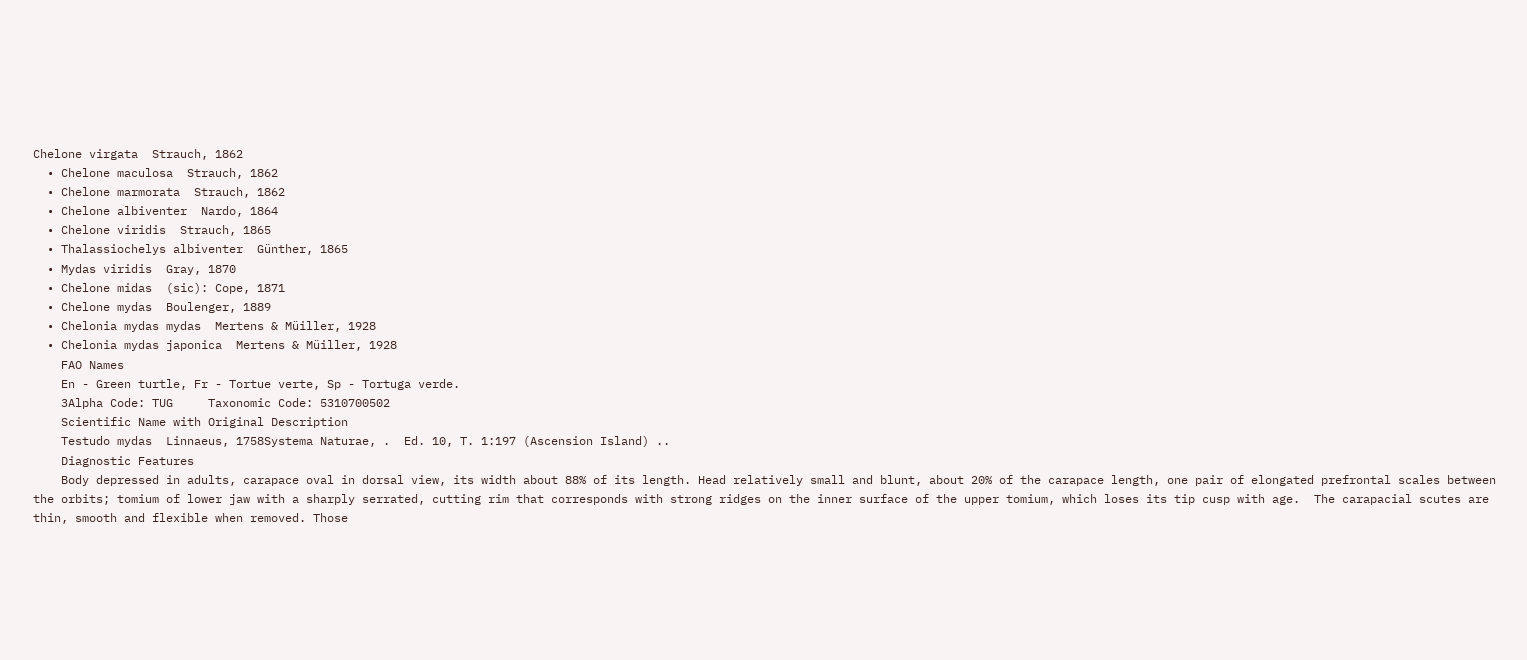Chelone virgata  Strauch, 1862
  • Chelone maculosa  Strauch, 1862
  • Chelone marmorata  Strauch, 1862
  • Chelone albiventer  Nardo, 1864
  • Chelone viridis  Strauch, 1865
  • Thalassiochelys albiventer  Günther, 1865
  • Mydas viridis  Gray, 1870
  • Chelone midas  (sic): Cope, 1871
  • Chelone mydas  Boulenger, 1889
  • Chelonia mydas mydas  Mertens & Müiller, 1928
  • Chelonia mydas japonica  Mertens & Müiller, 1928
    FAO Names
    En - Green turtle, Fr - Tortue verte, Sp - Tortuga verde.
    3Alpha Code: TUG     Taxonomic Code: 5310700502
    Scientific Name with Original Description
    Testudo mydas  Linnaeus, 1758Systema Naturae, .  Ed. 10, T. 1:197 (Ascension Island) ..
    Diagnostic Features
    Body depressed in adults, carapace oval in dorsal view, its width about 88% of its length. Head relatively small and blunt, about 20% of the carapace length, one pair of elongated prefrontal scales between the orbits; tomium of lower jaw with a sharply serrated, cutting rim that corresponds with strong ridges on the inner surface of the upper tomium, which loses its tip cusp with age.  The carapacial scutes are thin, smooth and flexible when removed. Those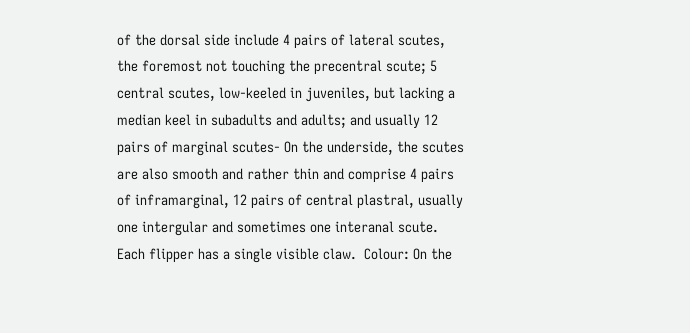of the dorsal side include 4 pairs of lateral scutes, the foremost not touching the precentral scute; 5 central scutes, low-keeled in juveniles, but lacking a median keel in subadults and adults; and usually 12 pairs of marginal scutes- On the underside, the scutes are also smooth and rather thin and comprise 4 pairs of inframarginal, 12 pairs of central plastral, usually one intergular and sometimes one interanal scute. Each flipper has a single visible claw.  Colour: On the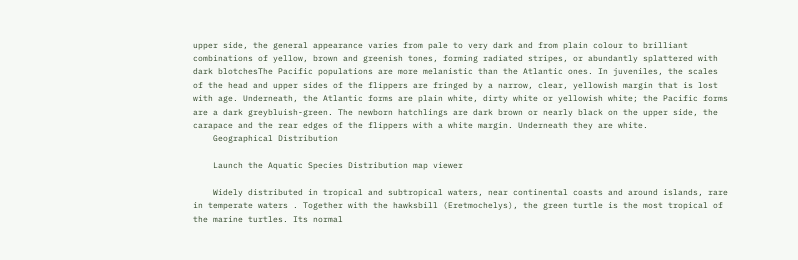upper side, the general appearance varies from pale to very dark and from plain colour to brilliant combinations of yellow, brown and greenish tones, forming radiated stripes, or abundantly splattered with dark blotchesThe Pacific populations are more melanistic than the Atlantic ones. In juveniles, the scales of the head and upper sides of the flippers are fringed by a narrow, clear, yellowish margin that is lost with age. Underneath, the Atlantic forms are plain white, dirty white or yellowish white; the Pacific forms are a dark greybluish-green. The newborn hatchlings are dark brown or nearly black on the upper side, the carapace and the rear edges of the flippers with a white margin. Underneath they are white.
    Geographical Distribution

    Launch the Aquatic Species Distribution map viewer

    Widely distributed in tropical and subtropical waters, near continental coasts and around islands, rare in temperate waters . Together with the hawksbill (Eretmochelys), the green turtle is the most tropical of the marine turtles. Its normal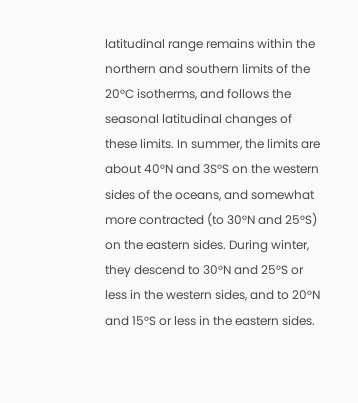latitudinal range remains within the northern and southern limits of the 20°C isotherms, and follows the seasonal latitudinal changes of these limits. In summer, the limits are about 40°N and 3S°S on the western sides of the oceans, and somewhat more contracted (to 30°N and 25°S) on the eastern sides. During winter, they descend to 30°N and 25°S or less in the western sides, and to 20°N and 15°S or less in the eastern sides.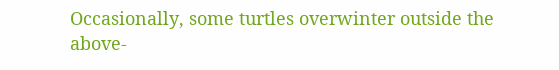Occasionally, some turtles overwinter outside the above-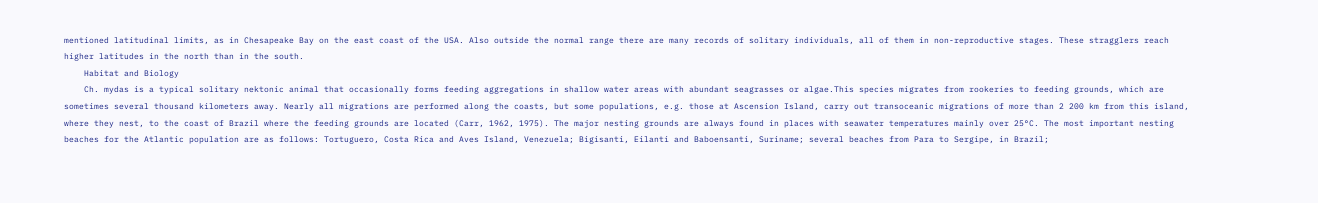mentioned latitudinal limits, as in Chesapeake Bay on the east coast of the USA. Also outside the normal range there are many records of solitary individuals, all of them in non-reproductive stages. These stragglers reach higher latitudes in the north than in the south.
    Habitat and Biology
    Ch. mydas is a typical solitary nektonic animal that occasionally forms feeding aggregations in shallow water areas with abundant seagrasses or algae.This species migrates from rookeries to feeding grounds, which are sometimes several thousand kilometers away. Nearly all migrations are performed along the coasts, but some populations, e.g. those at Ascension Island, carry out transoceanic migrations of more than 2 200 km from this island, where they nest, to the coast of Brazil where the feeding grounds are located (Carr, 1962, 1975). The major nesting grounds are always found in places with seawater temperatures mainly over 25°C. The most important nesting beaches for the Atlantic population are as follows: Tortuguero, Costa Rica and Aves Island, Venezuela; Bigisanti, Eilanti and Baboensanti, Suriname; several beaches from Para to Sergipe, in Brazil;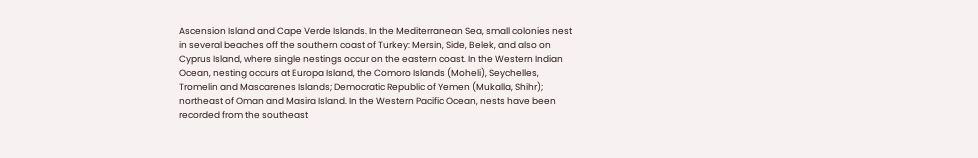Ascension Island and Cape Verde Islands. In the Mediterranean Sea, small colonies nest in several beaches off the southern coast of Turkey: Mersin, Side, Belek, and also on Cyprus Island, where single nestings occur on the eastern coast. In the Western Indian Ocean, nesting occurs at Europa Island, the Comoro Islands (Moheli), Seychelles, Tromelin and Mascarenes Islands; Democratic Republic of Yemen (Mukalla, Shihr); northeast of Oman and Masira Island. In the Western Pacific Ocean, nests have been recorded from the southeast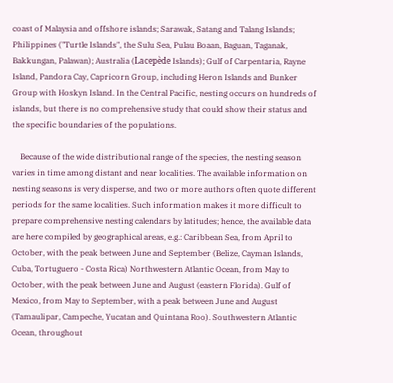coast of Malaysia and offshore islands; Sarawak, Satang and Talang Islands; Philippines ("Turtle Islands", the Sulu Sea, Pulau Boaan, Baguan, Taganak, Bakkungan, Palawan); Australia (Lacepède Islands); Gulf of Carpentaria, Rayne Island, Pandora Cay, Capricorn Group, including Heron Islands and Bunker Group with Hoskyn Island. In the Central Pacific, nesting occurs on hundreds of islands, but there is no comprehensive study that could show their status and the specific boundaries of the populations.

    Because of the wide distributional range of the species, the nesting season varies in time among distant and near localities. The available information on nesting seasons is very disperse, and two or more authors often quote different periods for the same localities. Such information makes it more difficult to prepare comprehensive nesting calendars by latitudes; hence, the available data are here compiled by geographical areas, e.g.: Caribbean Sea, from April to October, with the peak between June and September (Belize, Cayman Islands, Cuba, Tortuguero - Costa Rica) Northwestern Atlantic Ocean, from May to October, with the peak between June and August (eastern Florida). Gulf of Mexico, from May to September, with a peak between June and August (Tamaulipar, Campeche, Yucatan and Quintana Roo). Southwestern Atlantic Ocean, throughout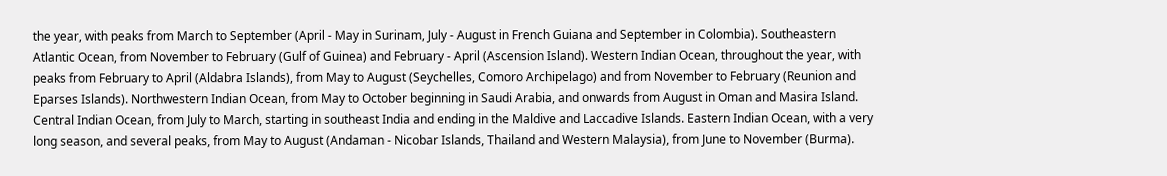the year, with peaks from March to September (April - May in Surinam, July - August in French Guiana and September in Colombia). Southeastern Atlantic Ocean, from November to February (Gulf of Guinea) and February - April (Ascension Island). Western Indian Ocean, throughout the year, with peaks from February to April (Aldabra Islands), from May to August (Seychelles, Comoro Archipelago) and from November to February (Reunion and Eparses Islands). Northwestern Indian Ocean, from May to October beginning in Saudi Arabia, and onwards from August in Oman and Masira Island. Central Indian Ocean, from July to March, starting in southeast India and ending in the Maldive and Laccadive Islands. Eastern Indian Ocean, with a very long season, and several peaks, from May to August (Andaman - Nicobar Islands, Thailand and Western Malaysia), from June to November (Burma).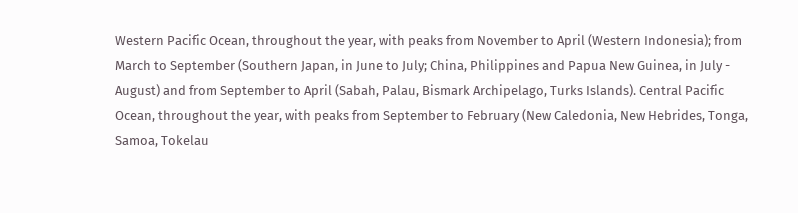Western Pacific Ocean, throughout the year, with peaks from November to April (Western Indonesia); from March to September (Southern Japan, in June to July; China, Philippines and Papua New Guinea, in July - August) and from September to April (Sabah, Palau, Bismark Archipelago, Turks Islands). Central Pacific Ocean, throughout the year, with peaks from September to February (New Caledonia, New Hebrides, Tonga, Samoa, Tokelau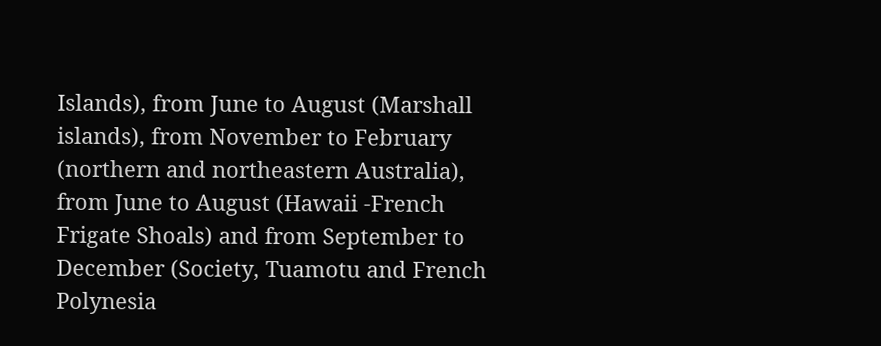Islands), from June to August (Marshall islands), from November to February (northern and northeastern Australia), from June to August (Hawaii -French Frigate Shoals) and from September to December (Society, Tuamotu and French Polynesia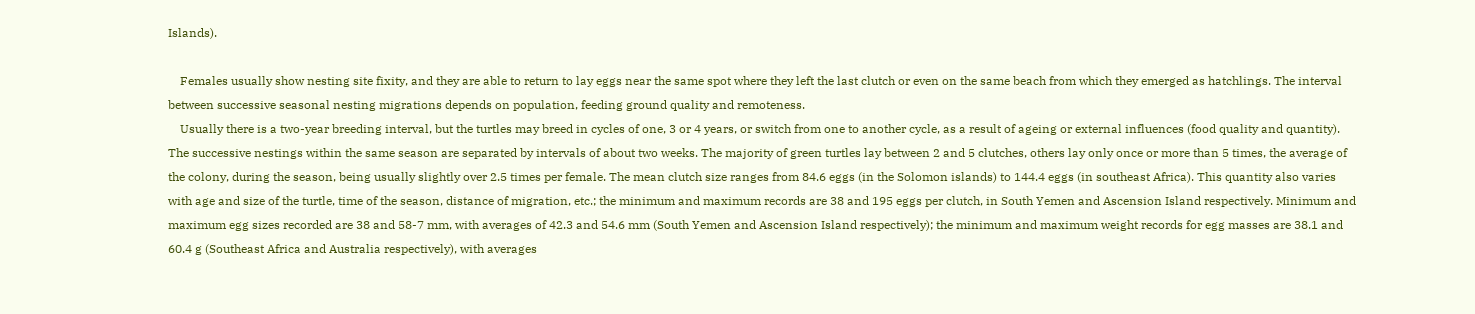Islands).

    Females usually show nesting site fixity, and they are able to return to lay eggs near the same spot where they left the last clutch or even on the same beach from which they emerged as hatchlings. The interval between successive seasonal nesting migrations depends on population, feeding ground quality and remoteness.
    Usually there is a two-year breeding interval, but the turtles may breed in cycles of one, 3 or 4 years, or switch from one to another cycle, as a result of ageing or external influences (food quality and quantity). The successive nestings within the same season are separated by intervals of about two weeks. The majority of green turtles lay between 2 and 5 clutches, others lay only once or more than 5 times, the average of the colony, during the season, being usually slightly over 2.5 times per female. The mean clutch size ranges from 84.6 eggs (in the Solomon islands) to 144.4 eggs (in southeast Africa). This quantity also varies with age and size of the turtle, time of the season, distance of migration, etc.; the minimum and maximum records are 38 and 195 eggs per clutch, in South Yemen and Ascension Island respectively. Minimum and maximum egg sizes recorded are 38 and 58-7 mm, with averages of 42.3 and 54.6 mm (South Yemen and Ascension Island respectively); the minimum and maximum weight records for egg masses are 38.1 and 60.4 g (Southeast Africa and Australia respectively), with averages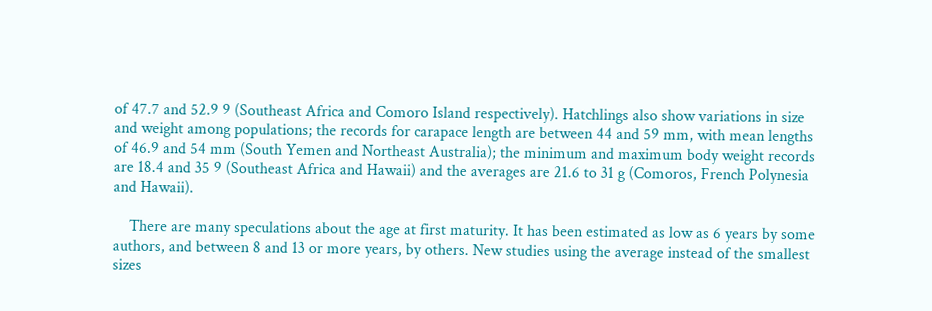of 47.7 and 52.9 9 (Southeast Africa and Comoro Island respectively). Hatchlings also show variations in size and weight among populations; the records for carapace length are between 44 and 59 mm, with mean lengths of 46.9 and 54 mm (South Yemen and Northeast Australia); the minimum and maximum body weight records are 18.4 and 35 9 (Southeast Africa and Hawaii) and the averages are 21.6 to 31 g (Comoros, French Polynesia and Hawaii).

    There are many speculations about the age at first maturity. It has been estimated as low as 6 years by some authors, and between 8 and 13 or more years, by others. New studies using the average instead of the smallest sizes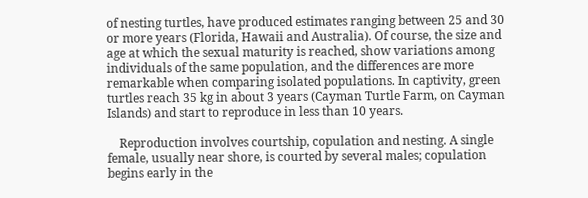of nesting turtles, have produced estimates ranging between 25 and 30 or more years (Florida, Hawaii and Australia). Of course, the size and age at which the sexual maturity is reached, show variations among individuals of the same population, and the differences are more remarkable when comparing isolated populations. In captivity, green turtles reach 35 kg in about 3 years (Cayman Turtle Farm, on Cayman Islands) and start to reproduce in less than 10 years.

    Reproduction involves courtship, copulation and nesting. A single female, usually near shore, is courted by several males; copulation begins early in the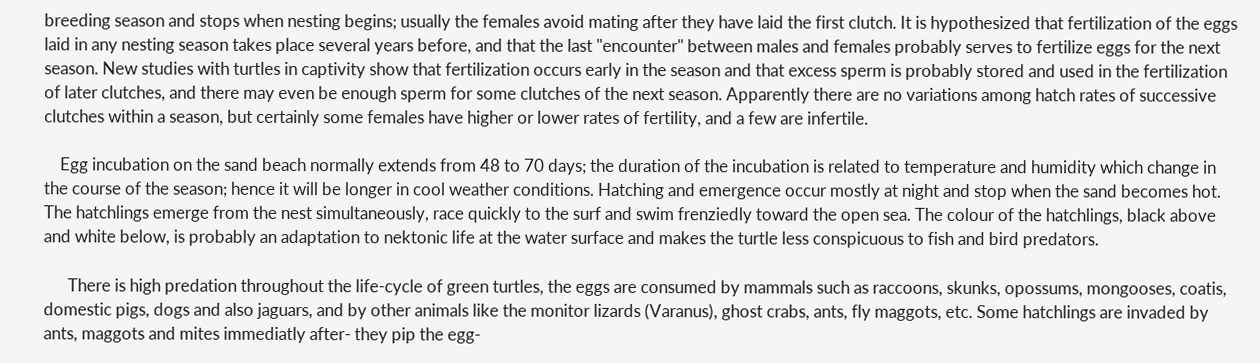breeding season and stops when nesting begins; usually the females avoid mating after they have laid the first clutch. It is hypothesized that fertilization of the eggs laid in any nesting season takes place several years before, and that the last "encounter" between males and females probably serves to fertilize eggs for the next season. New studies with turtles in captivity show that fertilization occurs early in the season and that excess sperm is probably stored and used in the fertilization of later clutches, and there may even be enough sperm for some clutches of the next season. Apparently there are no variations among hatch rates of successive clutches within a season, but certainly some females have higher or lower rates of fertility, and a few are infertile.

    Egg incubation on the sand beach normally extends from 48 to 70 days; the duration of the incubation is related to temperature and humidity which change in the course of the season; hence it will be longer in cool weather conditions. Hatching and emergence occur mostly at night and stop when the sand becomes hot. The hatchlings emerge from the nest simultaneously, race quickly to the surf and swim frenziedly toward the open sea. The colour of the hatchlings, black above and white below, is probably an adaptation to nektonic life at the water surface and makes the turtle less conspicuous to fish and bird predators.

      There is high predation throughout the life-cycle of green turtles, the eggs are consumed by mammals such as raccoons, skunks, opossums, mongooses, coatis, domestic pigs, dogs and also jaguars, and by other animals like the monitor lizards (Varanus), ghost crabs, ants, fly maggots, etc. Some hatchlings are invaded by ants, maggots and mites immediatly after- they pip the egg-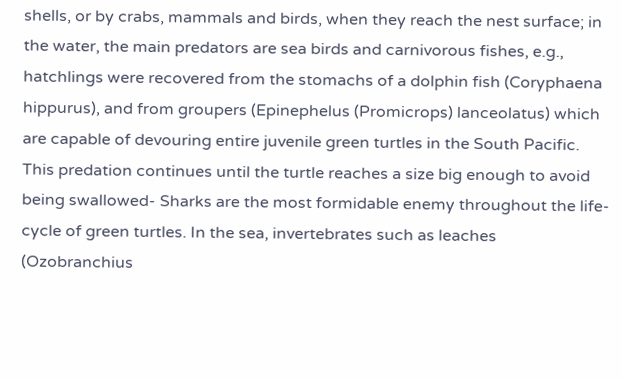shells, or by crabs, mammals and birds, when they reach the nest surface; in the water, the main predators are sea birds and carnivorous fishes, e.g., hatchlings were recovered from the stomachs of a dolphin fish (Coryphaena hippurus), and from groupers (Epinephelus (Promicrops) lanceolatus) which are capable of devouring entire juvenile green turtles in the South Pacific. This predation continues until the turtle reaches a size big enough to avoid being swallowed- Sharks are the most formidable enemy throughout the life-cycle of green turtles. In the sea, invertebrates such as leaches (Ozobranchius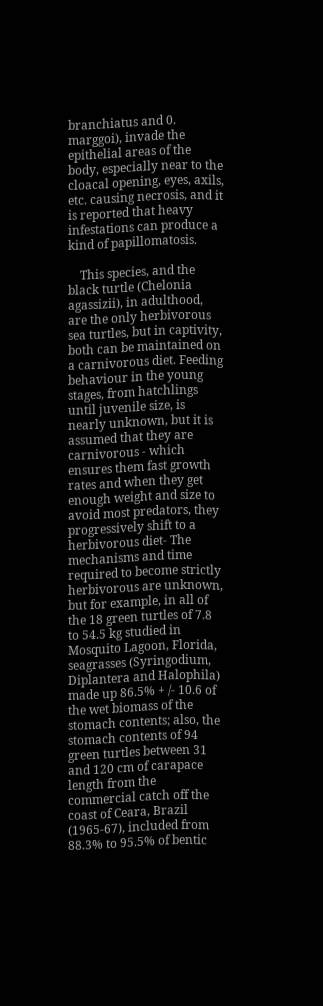branchiatus and 0. marggoi), invade the epithelial areas of the body, especially near to the cloacal opening, eyes, axils, etc. causing necrosis, and it is reported that heavy infestations can produce a kind of papillomatosis.

    This species, and the black turtle (Chelonia agassizii), in adulthood, are the only herbivorous sea turtles, but in captivity, both can be maintained on a carnivorous diet. Feeding behaviour in the young stages, from hatchlings until juvenile size, is nearly unknown, but it is assumed that they are carnivorous - which ensures them fast growth rates and when they get enough weight and size to avoid most predators, they progressively shift to a herbivorous diet- The mechanisms and time required to become strictly herbivorous are unknown, but for example, in all of the 18 green turtles of 7.8 to 54.5 kg studied in Mosquito Lagoon, Florida, seagrasses (Syringodium, Diplantera and Halophila) made up 86.5% + /- 10.6 of the wet biomass of the stomach contents; also, the stomach contents of 94 green turtles between 31 and 120 cm of carapace length from the commercial catch off the coast of Ceara, Brazil (1965-67), included from 88.3% to 95.5% of bentic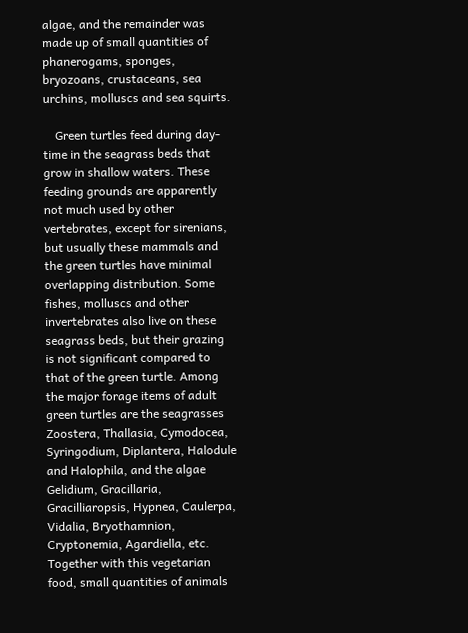algae, and the remainder was made up of small quantities of phanerogams, sponges, bryozoans, crustaceans, sea urchins, molluscs and sea squirts.

    Green turtles feed during day-time in the seagrass beds that grow in shallow waters. These feeding grounds are apparently not much used by other vertebrates, except for sirenians, but usually these mammals and the green turtles have minimal overlapping distribution. Some fishes, molluscs and other invertebrates also live on these seagrass beds, but their grazing is not significant compared to that of the green turtle. Among the major forage items of adult green turtles are the seagrasses Zoostera, Thallasia, Cymodocea, Syringodium, Diplantera, Halodule and Halophila, and the algae Gelidium, Gracillaria, Gracilliaropsis, Hypnea, Caulerpa, Vidalia, Bryothamnion, Cryptonemia, Agardiella, etc. Together with this vegetarian food, small quantities of animals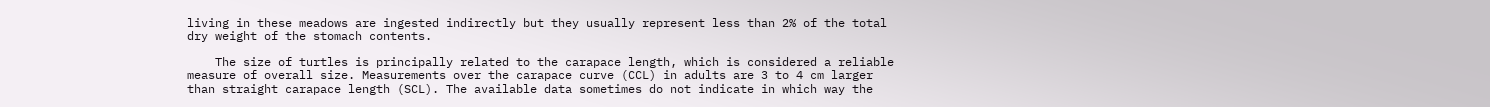living in these meadows are ingested indirectly but they usually represent less than 2% of the total dry weight of the stomach contents.

    The size of turtles is principally related to the carapace length, which is considered a reliable measure of overall size. Measurements over the carapace curve (CCL) in adults are 3 to 4 cm larger than straight carapace length (SCL). The available data sometimes do not indicate in which way the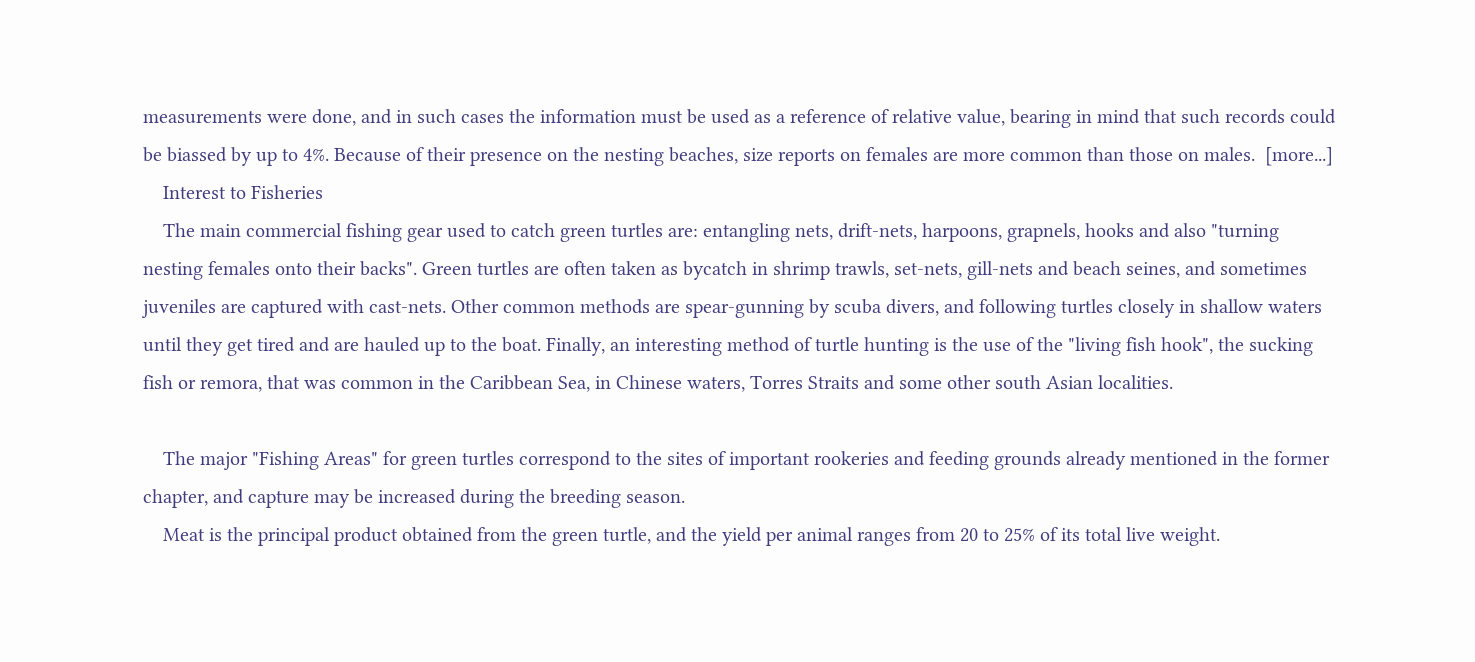measurements were done, and in such cases the information must be used as a reference of relative value, bearing in mind that such records could be biassed by up to 4%. Because of their presence on the nesting beaches, size reports on females are more common than those on males.  [more...]
    Interest to Fisheries
    The main commercial fishing gear used to catch green turtles are: entangling nets, drift-nets, harpoons, grapnels, hooks and also "turning nesting females onto their backs". Green turtles are often taken as bycatch in shrimp trawls, set-nets, gill-nets and beach seines, and sometimes juveniles are captured with cast-nets. Other common methods are spear-gunning by scuba divers, and following turtles closely in shallow waters until they get tired and are hauled up to the boat. Finally, an interesting method of turtle hunting is the use of the "living fish hook", the sucking fish or remora, that was common in the Caribbean Sea, in Chinese waters, Torres Straits and some other south Asian localities.

    The major "Fishing Areas" for green turtles correspond to the sites of important rookeries and feeding grounds already mentioned in the former chapter, and capture may be increased during the breeding season.
    Meat is the principal product obtained from the green turtle, and the yield per animal ranges from 20 to 25% of its total live weight.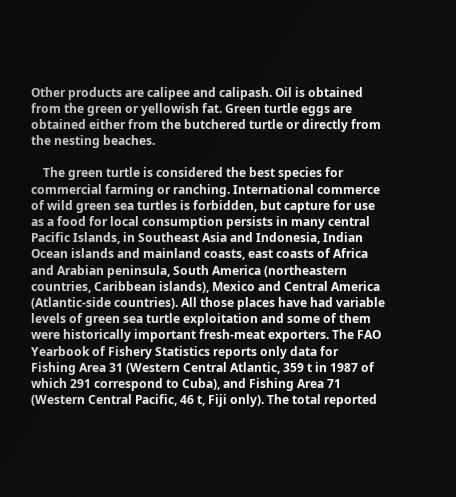Other products are calipee and calipash. Oil is obtained from the green or yellowish fat. Green turtle eggs are obtained either from the butchered turtle or directly from the nesting beaches.

    The green turtle is considered the best species for commercial farming or ranching. International commerce of wild green sea turtles is forbidden, but capture for use as a food for local consumption persists in many central Pacific Islands, in Southeast Asia and Indonesia, Indian Ocean islands and mainland coasts, east coasts of Africa and Arabian peninsula, South America (northeastern countries, Caribbean islands), Mexico and Central America (Atlantic-side countries). All those places have had variable levels of green sea turtle exploitation and some of them were historically important fresh-meat exporters. The FAO Yearbook of Fishery Statistics reports only data for Fishing Area 31 (Western Central Atlantic, 359 t in 1987 of which 291 correspond to Cuba), and Fishing Area 71 (Western Central Pacific, 46 t, Fiji only). The total reported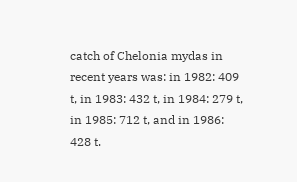catch of Chelonia mydas in recent years was: in 1982: 409 t, in 1983: 432 t, in 1984: 279 t, in 1985: 712 t, and in 1986: 428 t.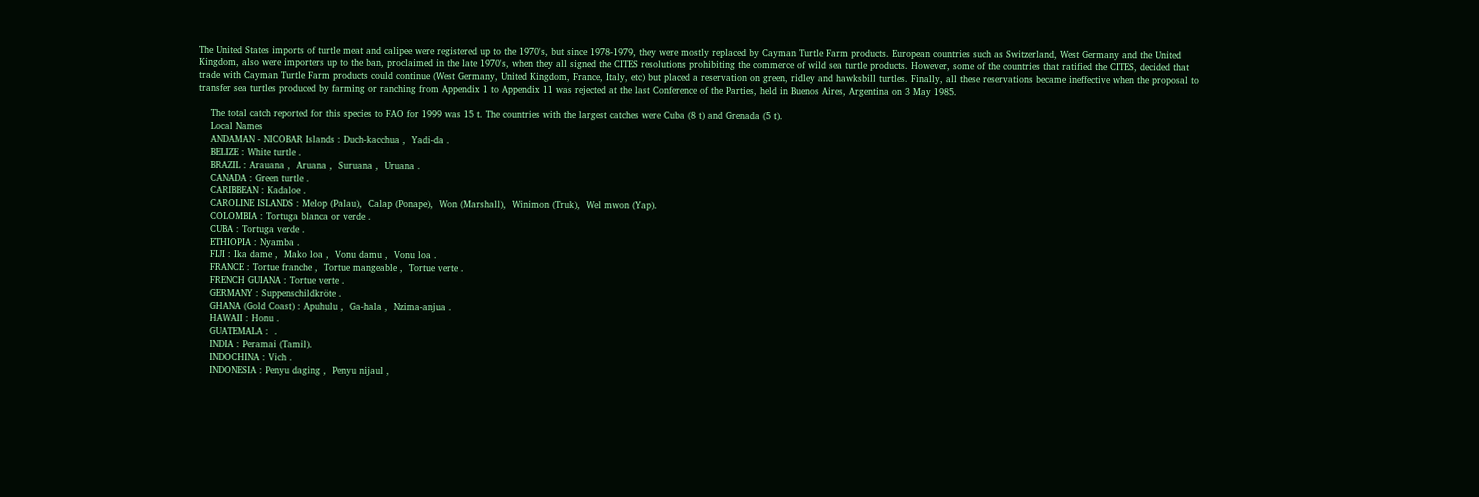The United States imports of turtle meat and calipee were registered up to the 1970's, but since 1978-1979, they were mostly replaced by Cayman Turtle Farm products. European countries such as Switzerland, West Germany and the United Kingdom, also were importers up to the ban, proclaimed in the late 1970's, when they all signed the CITES resolutions prohibiting the commerce of wild sea turtle products. However, some of the countries that ratified the CITES, decided that trade with Cayman Turtle Farm products could continue (West Germany, United Kingdom, France, Italy, etc) but placed a reservation on green, ridley and hawksbill turtles. Finally, all these reservations became ineffective when the proposal to transfer sea turtles produced by farming or ranching from Appendix 1 to Appendix 11 was rejected at the last Conference of the Parties, held in Buenos Aires, Argentina on 3 May 1985.

    The total catch reported for this species to FAO for 1999 was 15 t. The countries with the largest catches were Cuba (8 t) and Grenada (5 t).
    Local Names
    ANDAMAN - NICOBAR Islands : Duch-kacchua ,  Yadi-da .
    BELIZE : White turtle .
    BRAZIL : Arauana ,  Aruana ,  Suruana ,  Uruana .
    CANADA : Green turtle .
    CARIBBEAN : Kadaloe .
    CAROLINE ISLANDS : Melop (Palau),  Calap (Ponape),  Won (Marshall),  Winimon (Truk),  Wel mwon (Yap).
    COLOMBIA : Tortuga blanca or verde .
    CUBA : Tortuga verde .
    ETHIOPIA : Nyamba .
    FIJI : Ika dame ,  Mako loa ,  Vonu damu ,  Vonu loa .
    FRANCE : Tortue franche ,  Tortue mangeable ,  Tortue verte .
    FRENCH GUIANA : Tortue verte .
    GERMANY : Suppenschildkröte .
    GHANA (Gold Coast) : Apuhulu ,  Ga-hala ,  Nzima-anjua .
    HAWAII : Honu .
    GUATEMALA :  .
    INDIA : Peramai (Tamil).
    INDOCHINA : Vich .
    INDONESIA : Penyu daging ,  Penyu nijaul ,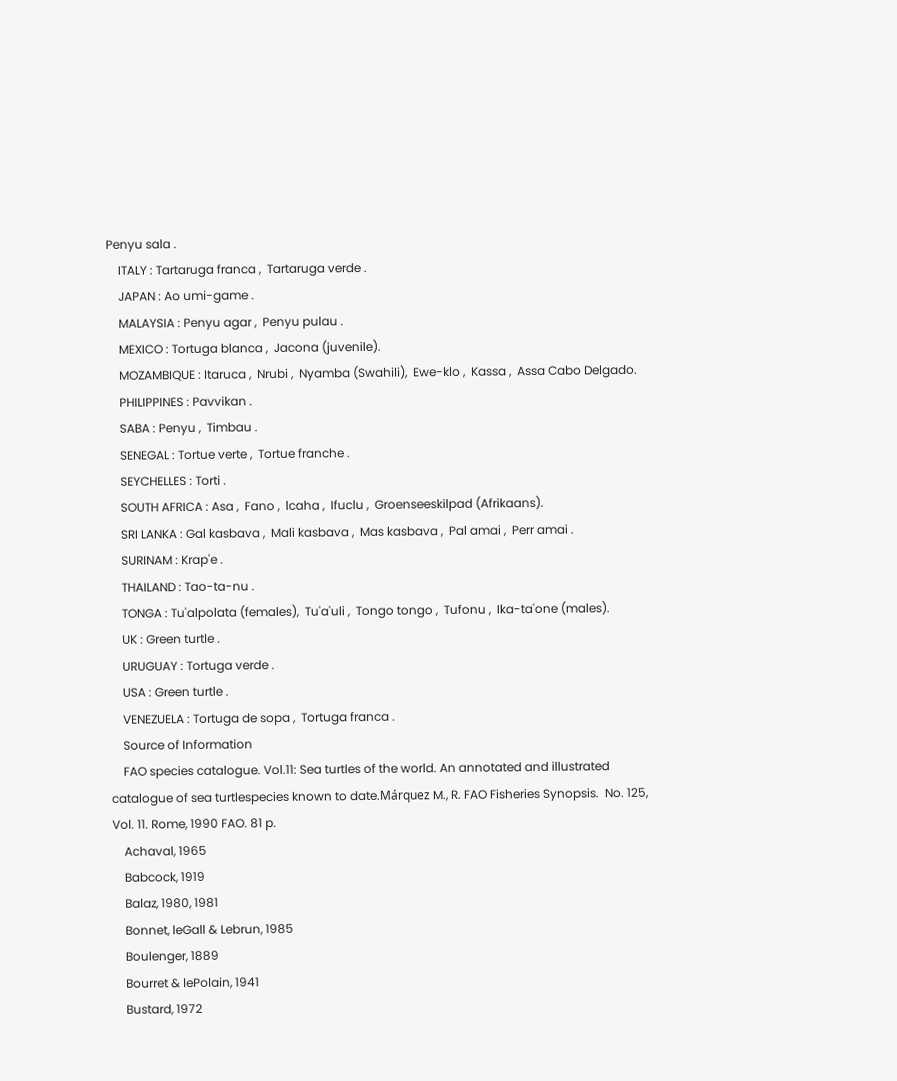Penyu sala .
    ITALY : Tartaruga franca ,  Tartaruga verde .
    JAPAN : Ao umi-game .
    MALAYSIA : Penyu agar ,  Penyu pulau .
    MEXICO : Tortuga blanca ,  Jacona (juvenile).
    MOZAMBIQUE : Itaruca ,  Nrubi ,  Nyamba (Swahili),  Ewe-klo ,  Kassa ,  Assa Cabo Delgado.
    PHILIPPINES : Pavvikan .
    SABA : Penyu ,  Timbau .
    SENEGAL : Tortue verte ,  Tortue franche .
    SEYCHELLES : Torti .
    SOUTH AFRICA : Asa ,  Fano ,  lcaha ,  Ifuclu ,  Groenseeskilpad (Afrikaans).
    SRI LANKA : Gal kasbava ,  Mali kasbava ,  Mas kasbava ,  Pal amai ,  Perr amai .
    SURINAM : Krap'e .
    THAILAND : Tao-ta-nu .
    TONGA : Tu'alpolata (females),  Tu'a'uli ,  Tongo tongo ,  Tufonu ,  Ika-ta'one (males).
    UK : Green turtle .
    URUGUAY : Tortuga verde .
    USA : Green turtle .
    VENEZUELA : Tortuga de sopa ,  Tortuga franca .
    Source of Information
    FAO species catalogue. Vol.11: Sea turtles of the world. An annotated and illustrated catalogue of sea turtlespecies known to date.Márquez M., R. FAO Fisheries Synopsis.  No. 125, Vol. 11. Rome, 1990 FAO. 81 p.
    Achaval, 1965
    Babcock, 1919
    Balaz, 1980, 1981
    Bonnet, leGall & Lebrun, 1985
    Boulenger, 1889
    Bourret & lePolain, 1941
    Bustard, 1972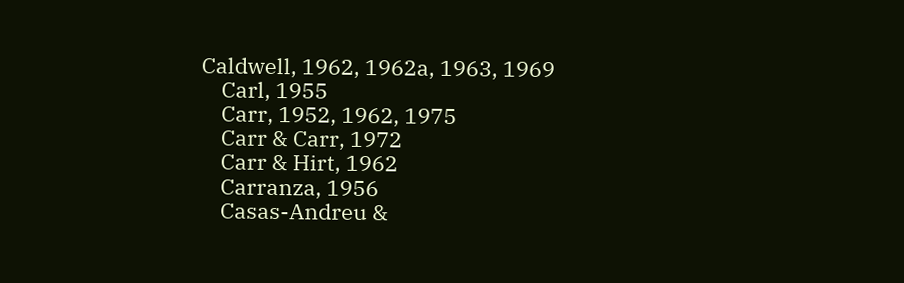Caldwell, 1962, 1962a, 1963, 1969
    Carl, 1955
    Carr, 1952, 1962, 1975
    Carr & Carr, 1972
    Carr & Hirt, 1962
    Carranza, 1956
    Casas-Andreu &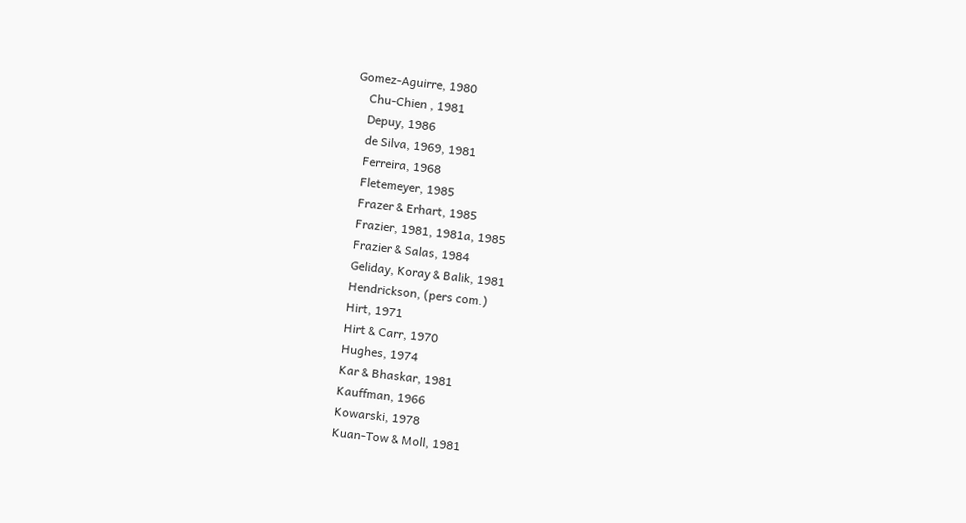Gomez-Aguirre, 1980
    Chu-Chien , 1981
    Depuy, 1986
    de Silva, 1969, 1981
    Ferreira, 1968
    Fletemeyer, 1985
    Frazer & Erhart, 1985
    Frazier, 1981, 1981a, 1985
    Frazier & Salas, 1984
    Geliday, Koray & Balik, 1981
    Hendrickson, (pers com.)
    Hirt, 1971
    Hirt & Carr, 1970
    Hughes, 1974
    Kar & Bhaskar, 1981
    Kauffman, 1966
    Kowarski, 1978
    Kuan-Tow & Moll, 1981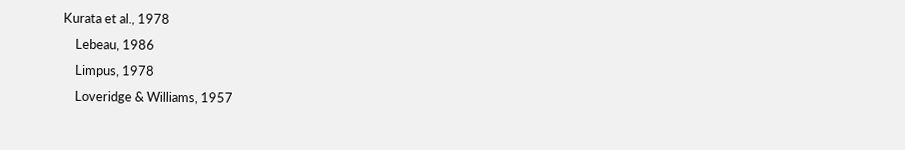Kurata et al., 1978
    Lebeau, 1986
    Limpus, 1978
    Loveridge & Williams, 1957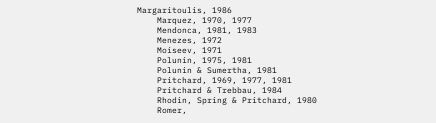Margaritoulis, 1986
    Marquez, 1970, 1977
    Mendonca, 1981, 1983
    Menezes, 1972
    Moiseev, 1971
    Polunin, 1975, 1981
    Polunin & Sumertha, 1981
    Pritchard, 1969, 1977, 1981
    Pritchard & Trebbau, 1984
    Rhodin, Spring & Pritchard, 1980
    Romer,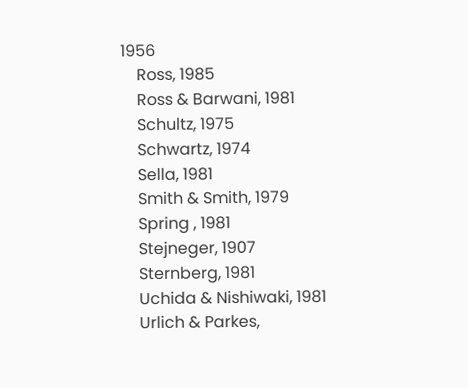1956
    Ross, 1985
    Ross & Barwani, 1981
    Schultz, 1975
    Schwartz, 1974
    Sella, 1981
    Smith & Smith, 1979
    Spring , 1981
    Stejneger, 1907
    Sternberg, 1981
    Uchida & Nishiwaki, 1981
    Urlich & Parkes,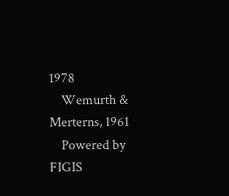1978
    Wemurth & Merterns, 1961
    Powered by FIGIS